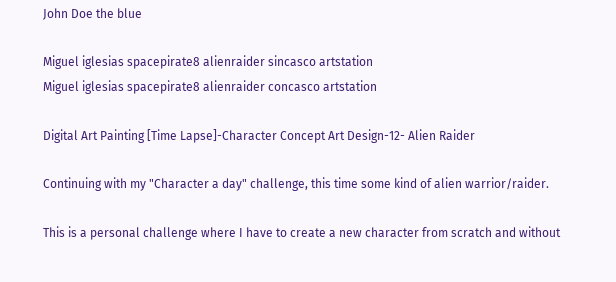John Doe the blue

Miguel iglesias spacepirate8 alienraider sincasco artstation
Miguel iglesias spacepirate8 alienraider concasco artstation

Digital Art Painting [Time Lapse]-Character Concept Art Design-12- Alien Raider

Continuing with my "Character a day" challenge, this time some kind of alien warrior/raider.

This is a personal challenge where I have to create a new character from scratch and without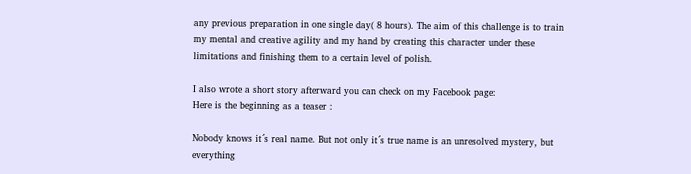any previous preparation in one single day( 8 hours). The aim of this challenge is to train my mental and creative agility and my hand by creating this character under these limitations and finishing them to a certain level of polish.

I also wrote a short story afterward you can check on my Facebook page:
Here is the beginning as a teaser :

Nobody knows it´s real name. But not only it´s true name is an unresolved mystery, but everything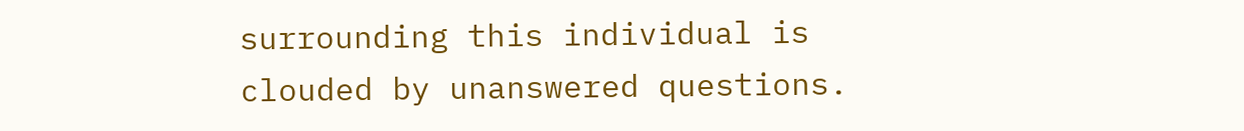surrounding this individual is clouded by unanswered questions.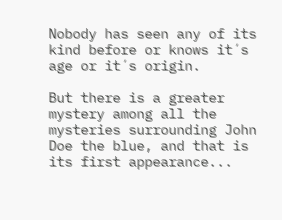Nobody has seen any of its kind before or knows it´s age or it´s origin.

But there is a greater mystery among all the mysteries surrounding John Doe the blue, and that is its first appearance...